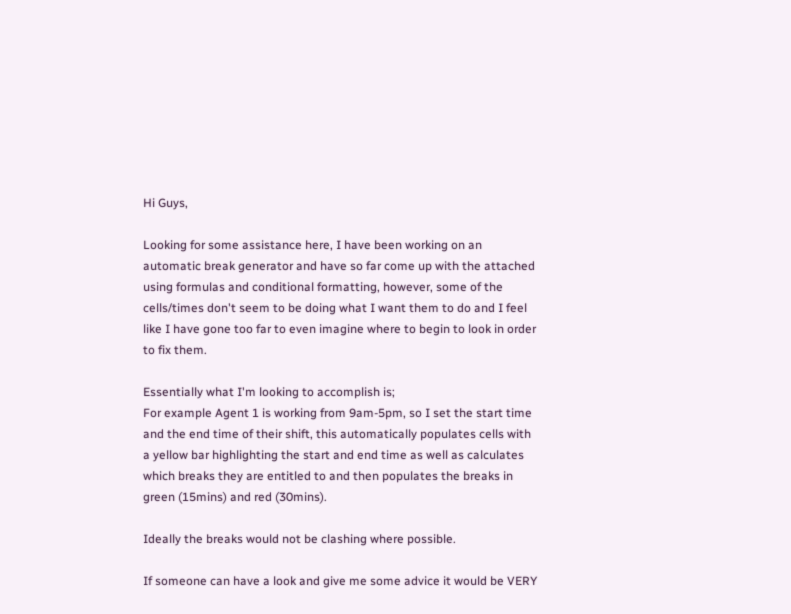Hi Guys,

Looking for some assistance here, I have been working on an automatic break generator and have so far come up with the attached using formulas and conditional formatting, however, some of the cells/times don't seem to be doing what I want them to do and I feel like I have gone too far to even imagine where to begin to look in order to fix them.

Essentially what I'm looking to accomplish is;
For example Agent 1 is working from 9am-5pm, so I set the start time and the end time of their shift, this automatically populates cells with a yellow bar highlighting the start and end time as well as calculates which breaks they are entitled to and then populates the breaks in green (15mins) and red (30mins).

Ideally the breaks would not be clashing where possible.

If someone can have a look and give me some advice it would be VERY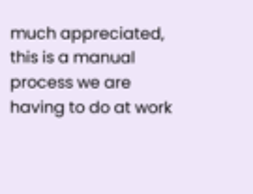much appreciated, this is a manual process we are having to do at work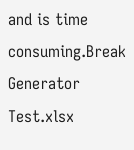and is time consuming.Break Generator Test.xlsx